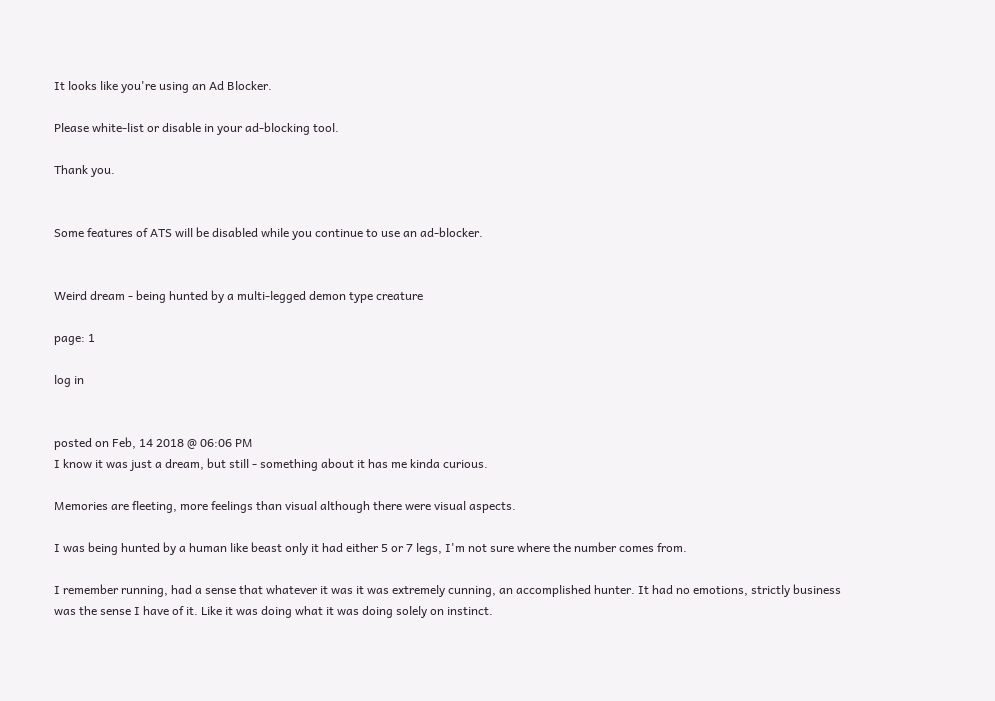It looks like you're using an Ad Blocker.

Please white-list or disable in your ad-blocking tool.

Thank you.


Some features of ATS will be disabled while you continue to use an ad-blocker.


Weird dream - being hunted by a multi-legged demon type creature

page: 1

log in


posted on Feb, 14 2018 @ 06:06 PM
I know it was just a dream, but still - something about it has me kinda curious.

Memories are fleeting, more feelings than visual although there were visual aspects.

I was being hunted by a human like beast only it had either 5 or 7 legs, I'm not sure where the number comes from.

I remember running, had a sense that whatever it was it was extremely cunning, an accomplished hunter. It had no emotions, strictly business was the sense I have of it. Like it was doing what it was doing solely on instinct.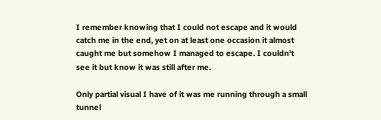I remember knowing that I could not escape and it would catch me in the end, yet on at least one occasion it almost caught me but somehow I managed to escape. I couldn't see it but know it was still after me.

Only partial visual I have of it was me running through a small tunnel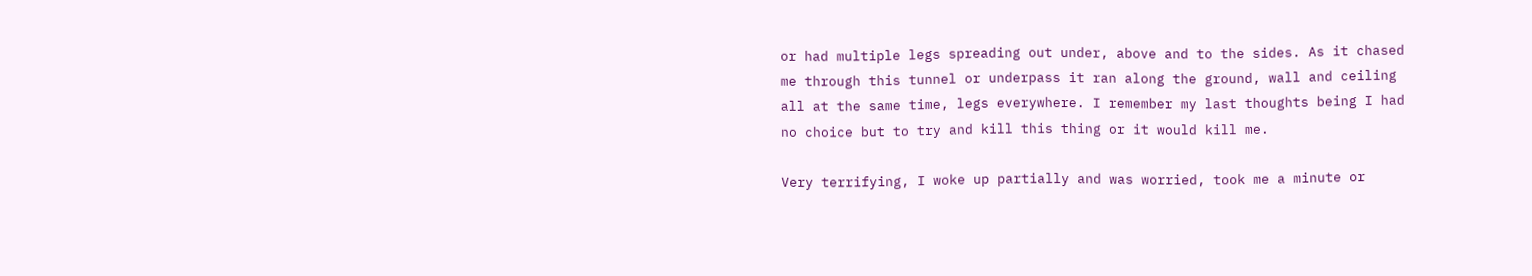or had multiple legs spreading out under, above and to the sides. As it chased me through this tunnel or underpass it ran along the ground, wall and ceiling all at the same time, legs everywhere. I remember my last thoughts being I had no choice but to try and kill this thing or it would kill me.

Very terrifying, I woke up partially and was worried, took me a minute or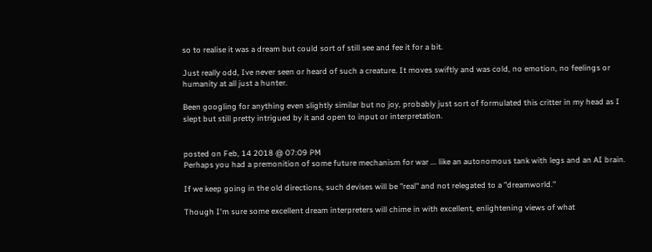so to realise it was a dream but could sort of still see and fee it for a bit.

Just really odd, Ive never seen or heard of such a creature. It moves swiftly and was cold, no emotion, no feelings or humanity at all just a hunter.

Been googling for anything even slightly similar but no joy, probably just sort of formulated this critter in my head as I slept but still pretty intrigued by it and open to input or interpretation.


posted on Feb, 14 2018 @ 07:09 PM
Perhaps you had a premonition of some future mechanism for war ... like an autonomous tank with legs and an AI brain.

If we keep going in the old directions, such devises will be "real" and not relegated to a "dreamworld."

Though I'm sure some excellent dream interpreters will chime in with excellent, enlightening views of what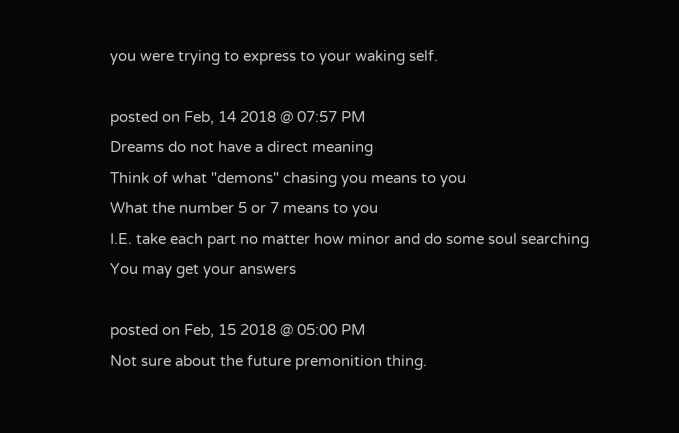you were trying to express to your waking self.

posted on Feb, 14 2018 @ 07:57 PM
Dreams do not have a direct meaning
Think of what "demons" chasing you means to you
What the number 5 or 7 means to you
I.E. take each part no matter how minor and do some soul searching
You may get your answers

posted on Feb, 15 2018 @ 05:00 PM
Not sure about the future premonition thing.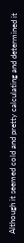Although it seemed cold and pretty calculating and determined it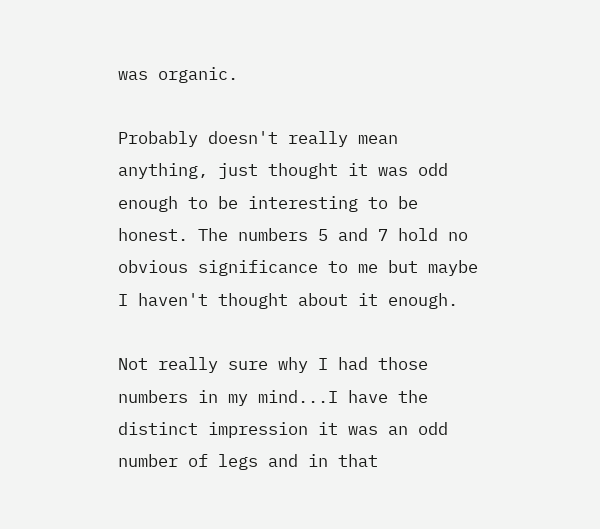was organic.

Probably doesn't really mean anything, just thought it was odd enough to be interesting to be honest. The numbers 5 and 7 hold no obvious significance to me but maybe I haven't thought about it enough.

Not really sure why I had those numbers in my mind...I have the distinct impression it was an odd number of legs and in that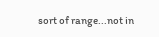sort of range...not in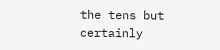the tens but certainly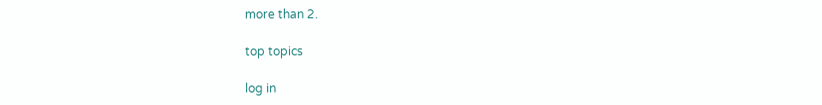more than 2.

top topics

log in